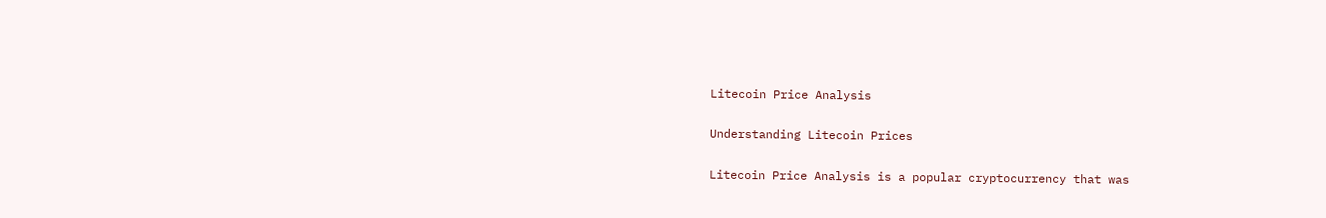Litecoin Price Analysis

Understanding Litecoin Prices

Litecoin Price Analysis is a popular cryptocurrency that was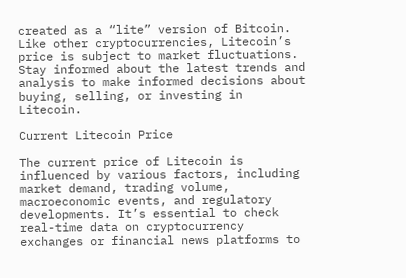created as a “lite” version of Bitcoin. Like other cryptocurrencies, Litecoin’s price is subject to market fluctuations. Stay informed about the latest trends and analysis to make informed decisions about buying, selling, or investing in Litecoin.

Current Litecoin Price

The current price of Litecoin is influenced by various factors, including market demand, trading volume, macroeconomic events, and regulatory developments. It’s essential to check real-time data on cryptocurrency exchanges or financial news platforms to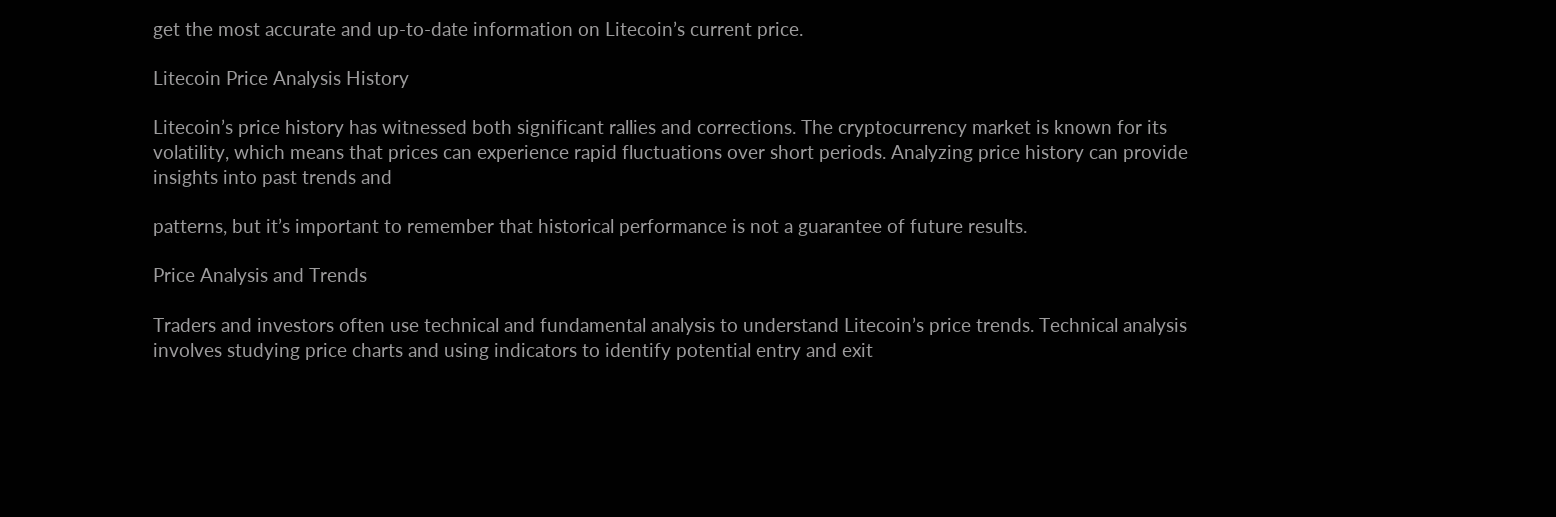get the most accurate and up-to-date information on Litecoin’s current price.

Litecoin Price Analysis History

Litecoin’s price history has witnessed both significant rallies and corrections. The cryptocurrency market is known for its volatility, which means that prices can experience rapid fluctuations over short periods. Analyzing price history can provide insights into past trends and

patterns, but it’s important to remember that historical performance is not a guarantee of future results.

Price Analysis and Trends

Traders and investors often use technical and fundamental analysis to understand Litecoin’s price trends. Technical analysis involves studying price charts and using indicators to identify potential entry and exit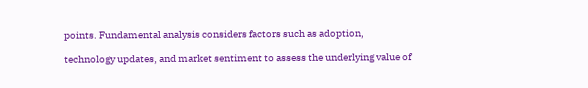points. Fundamental analysis considers factors such as adoption,

technology updates, and market sentiment to assess the underlying value of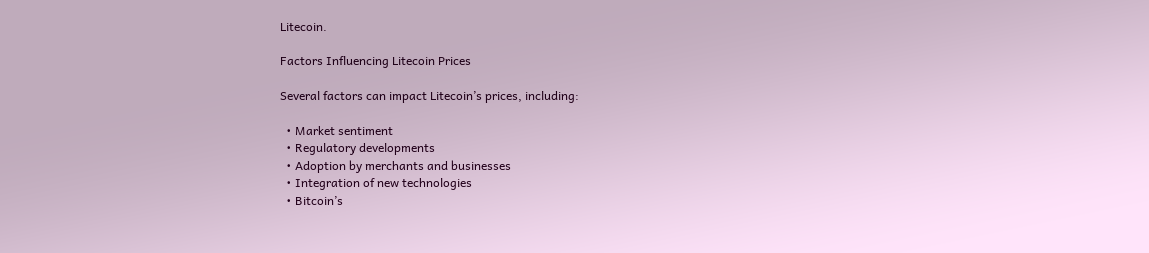Litecoin.

Factors Influencing Litecoin Prices

Several factors can impact Litecoin’s prices, including:

  • Market sentiment
  • Regulatory developments
  • Adoption by merchants and businesses
  • Integration of new technologies
  • Bitcoin’s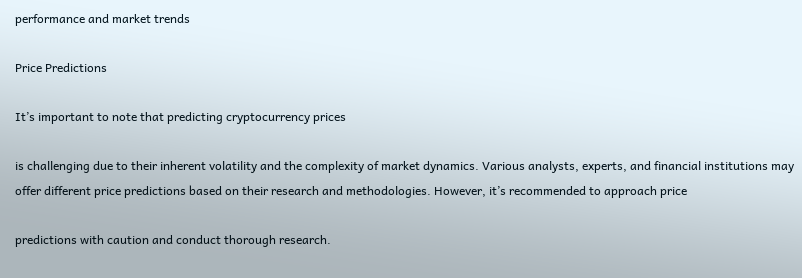performance and market trends

Price Predictions

It’s important to note that predicting cryptocurrency prices

is challenging due to their inherent volatility and the complexity of market dynamics. Various analysts, experts, and financial institutions may offer different price predictions based on their research and methodologies. However, it’s recommended to approach price

predictions with caution and conduct thorough research.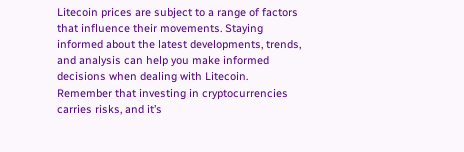Litecoin prices are subject to a range of factors that influence their movements. Staying informed about the latest developments, trends, and analysis can help you make informed decisions when dealing with Litecoin. Remember that investing in cryptocurrencies carries risks, and it’s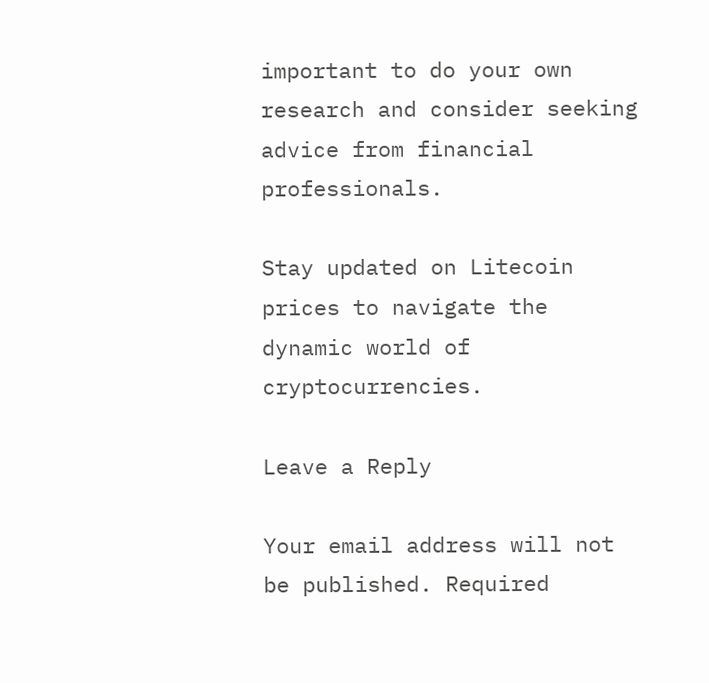important to do your own research and consider seeking advice from financial professionals.

Stay updated on Litecoin prices to navigate the dynamic world of cryptocurrencies.

Leave a Reply

Your email address will not be published. Required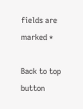fields are marked *

Back to top button